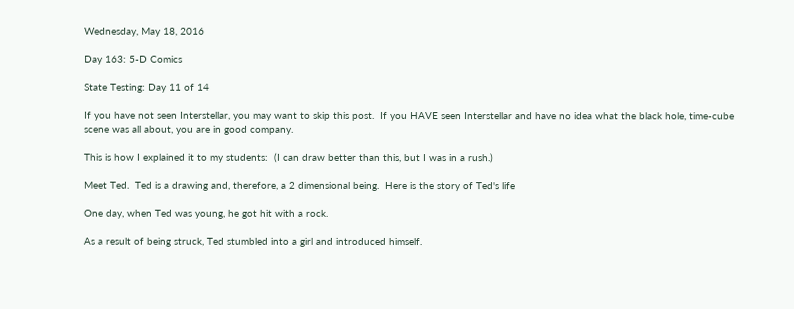Wednesday, May 18, 2016

Day 163: 5-D Comics

State Testing: Day 11 of 14

If you have not seen Interstellar, you may want to skip this post.  If you HAVE seen Interstellar and have no idea what the black hole, time-cube scene was all about, you are in good company.

This is how I explained it to my students:  (I can draw better than this, but I was in a rush.)

Meet Ted.  Ted is a drawing and, therefore, a 2 dimensional being.  Here is the story of Ted's life

One day, when Ted was young, he got hit with a rock.

As a result of being struck, Ted stumbled into a girl and introduced himself.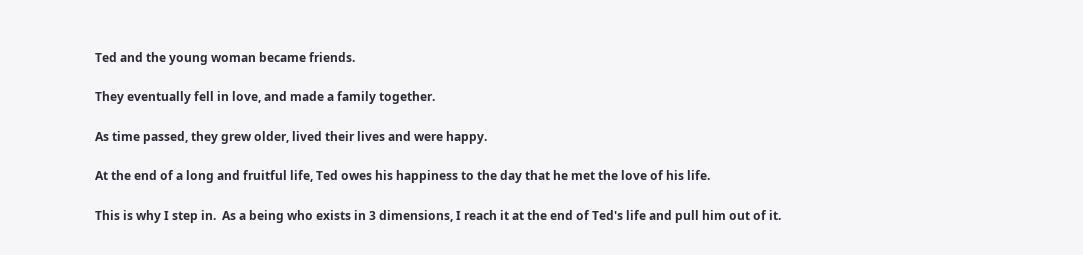Ted and the young woman became friends.

They eventually fell in love, and made a family together.

As time passed, they grew older, lived their lives and were happy.

At the end of a long and fruitful life, Ted owes his happiness to the day that he met the love of his life.

This is why I step in.  As a being who exists in 3 dimensions, I reach it at the end of Ted's life and pull him out of it.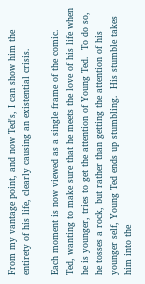From my vantage point, and now Ted's, I can show him the entirety of his life, clearly causing an existential crisis.

Each moment is now viewed as a single frame of the comic.  Ted, wanting to make sure that he meets the love of his life when he is younger, tries to get the attention of Young Ted.  To do so, he tosses a rock, but rather than getting the attention of his younger self, Young Ted ends up stumbling.  His stumble takes him into the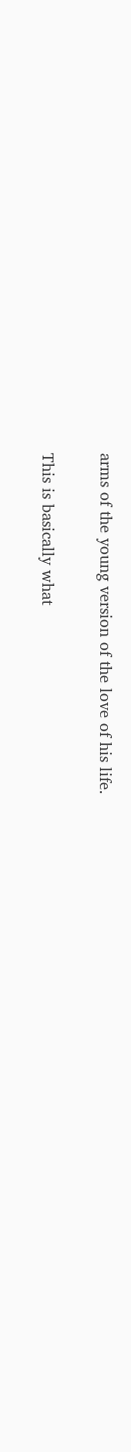arms of the young version of the love of his life.

This is basically what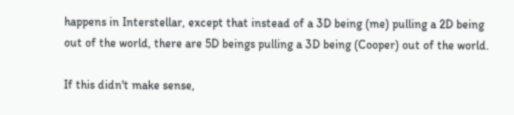happens in Interstellar, except that instead of a 3D being (me) pulling a 2D being out of the world, there are 5D beings pulling a 3D being (Cooper) out of the world.

If this didn't make sense,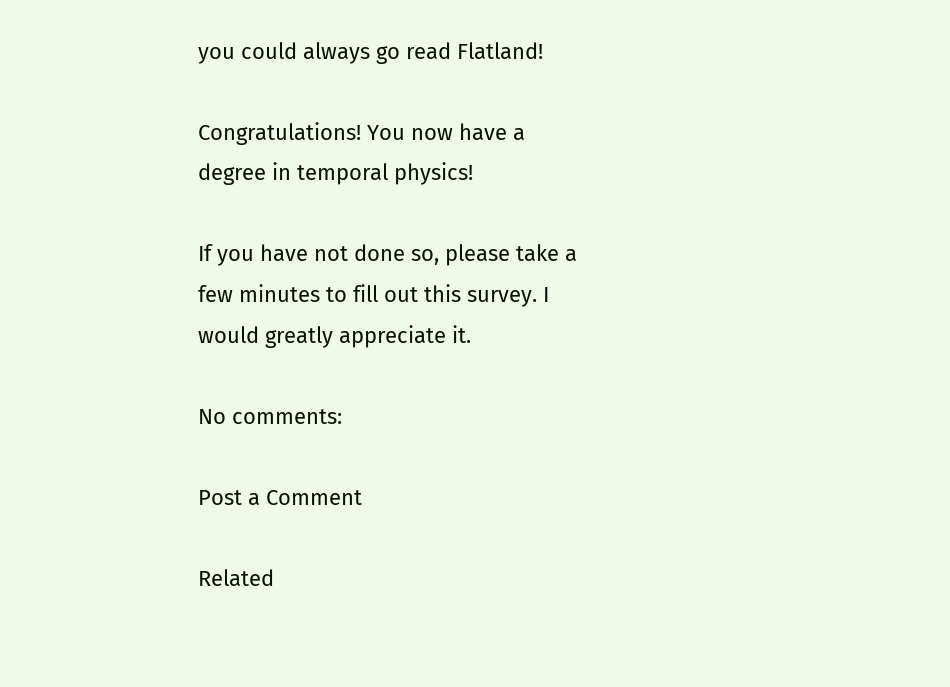you could always go read Flatland!

Congratulations! You now have a degree in temporal physics!

If you have not done so, please take a few minutes to fill out this survey. I would greatly appreciate it.

No comments:

Post a Comment

Related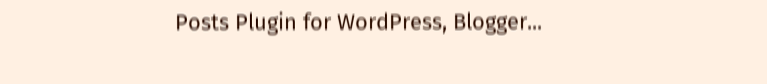Posts Plugin for WordPress, Blogger...